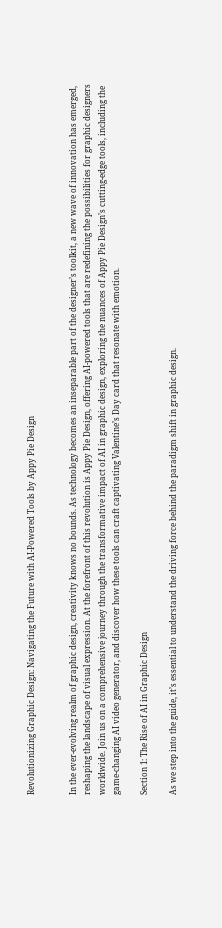Revolutionizing Graphic Design: Navigating the Future with AI-Powered Tools by Appy Pie Design


In the ever-evolving realm of graphic design, creativity knows no bounds. As technology becomes an inseparable part of the designer’s toolkit, a new wave of innovation has emerged, reshaping the landscape of visual expression. At the forefront of this revolution is Appy Pie Design, offering AI-powered tools that are redefining the possibilities for graphic designers worldwide. Join us on a comprehensive journey through the transformative impact of AI in graphic design, exploring the nuances of Appy Pie Design’s cutting-edge tools, including the game-changing AI video generator, and discover how these tools can craft captivating Valentine’s Day card that resonate with emotion.

Section 1: The Rise of AI in Graphic Design

As we step into the guide, it’s essential to understand the driving force behind the paradigm shift in graphic design.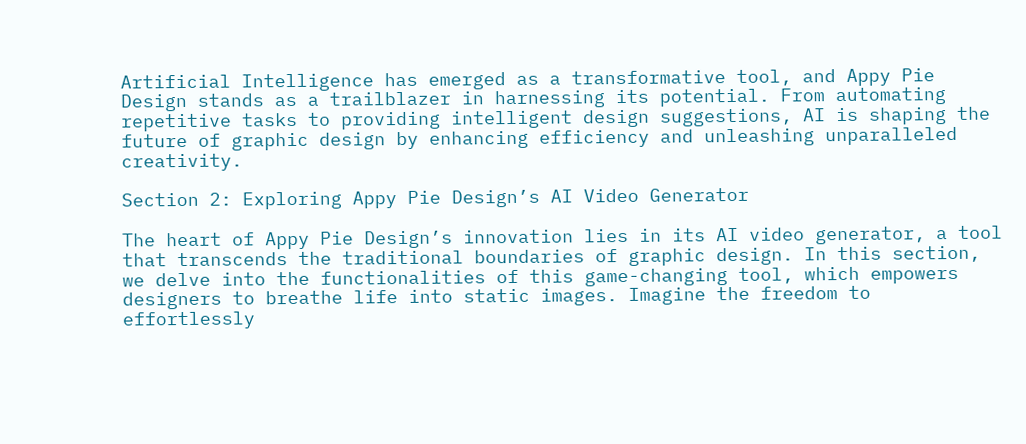Artificial Intelligence has emerged as a transformative tool, and Appy Pie Design stands as a trailblazer in harnessing its potential. From automating repetitive tasks to providing intelligent design suggestions, AI is shaping the future of graphic design by enhancing efficiency and unleashing unparalleled creativity.

Section 2: Exploring Appy Pie Design’s AI Video Generator

The heart of Appy Pie Design’s innovation lies in its AI video generator, a tool that transcends the traditional boundaries of graphic design. In this section, we delve into the functionalities of this game-changing tool, which empowers designers to breathe life into static images. Imagine the freedom to effortlessly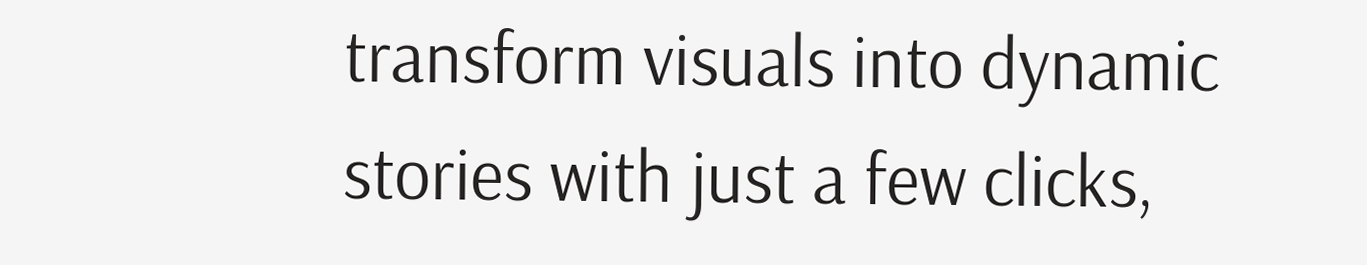transform visuals into dynamic stories with just a few clicks,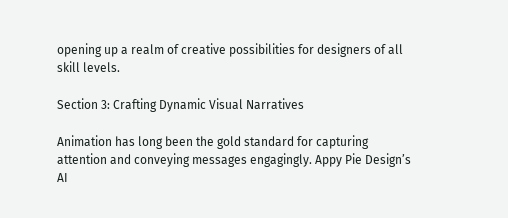opening up a realm of creative possibilities for designers of all skill levels.

Section 3: Crafting Dynamic Visual Narratives

Animation has long been the gold standard for capturing attention and conveying messages engagingly. Appy Pie Design’s AI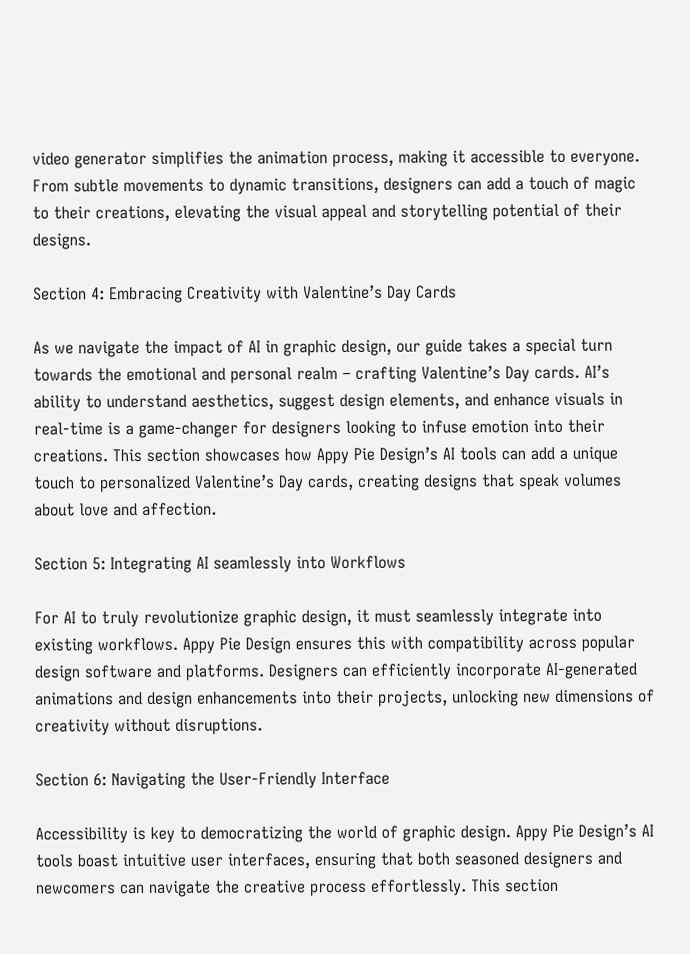video generator simplifies the animation process, making it accessible to everyone. From subtle movements to dynamic transitions, designers can add a touch of magic to their creations, elevating the visual appeal and storytelling potential of their designs.

Section 4: Embracing Creativity with Valentine’s Day Cards

As we navigate the impact of AI in graphic design, our guide takes a special turn towards the emotional and personal realm – crafting Valentine’s Day cards. AI’s ability to understand aesthetics, suggest design elements, and enhance visuals in real-time is a game-changer for designers looking to infuse emotion into their creations. This section showcases how Appy Pie Design’s AI tools can add a unique touch to personalized Valentine’s Day cards, creating designs that speak volumes about love and affection.

Section 5: Integrating AI seamlessly into Workflows

For AI to truly revolutionize graphic design, it must seamlessly integrate into existing workflows. Appy Pie Design ensures this with compatibility across popular design software and platforms. Designers can efficiently incorporate AI-generated animations and design enhancements into their projects, unlocking new dimensions of creativity without disruptions.

Section 6: Navigating the User-Friendly Interface

Accessibility is key to democratizing the world of graphic design. Appy Pie Design’s AI tools boast intuitive user interfaces, ensuring that both seasoned designers and newcomers can navigate the creative process effortlessly. This section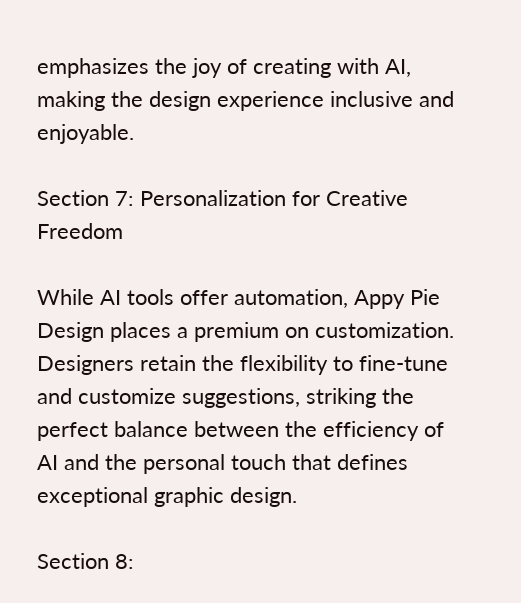emphasizes the joy of creating with AI, making the design experience inclusive and enjoyable.

Section 7: Personalization for Creative Freedom

While AI tools offer automation, Appy Pie Design places a premium on customization. Designers retain the flexibility to fine-tune and customize suggestions, striking the perfect balance between the efficiency of AI and the personal touch that defines exceptional graphic design.

Section 8: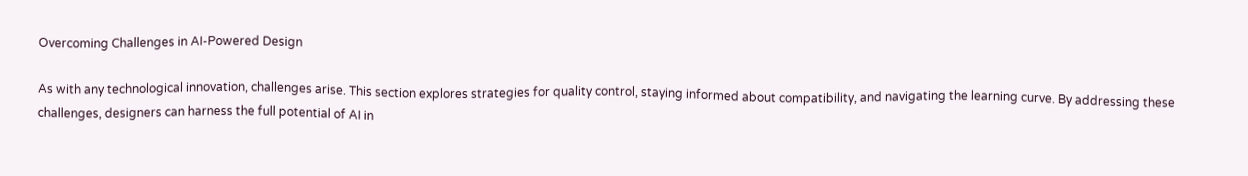Overcoming Challenges in AI-Powered Design

As with any technological innovation, challenges arise. This section explores strategies for quality control, staying informed about compatibility, and navigating the learning curve. By addressing these challenges, designers can harness the full potential of AI in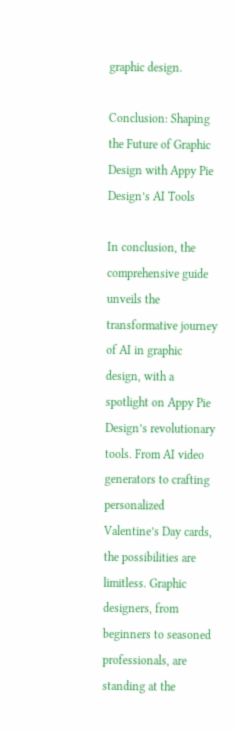graphic design.

Conclusion: Shaping the Future of Graphic Design with Appy Pie Design’s AI Tools

In conclusion, the comprehensive guide unveils the transformative journey of AI in graphic design, with a spotlight on Appy Pie Design’s revolutionary tools. From AI video generators to crafting personalized Valentine’s Day cards, the possibilities are limitless. Graphic designers, from beginners to seasoned professionals, are standing at the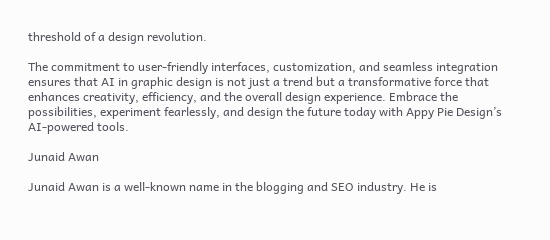threshold of a design revolution.

The commitment to user-friendly interfaces, customization, and seamless integration ensures that AI in graphic design is not just a trend but a transformative force that enhances creativity, efficiency, and the overall design experience. Embrace the possibilities, experiment fearlessly, and design the future today with Appy Pie Design’s AI-powered tools.

Junaid Awan

Junaid Awan is a well-known name in the blogging and SEO industry. He is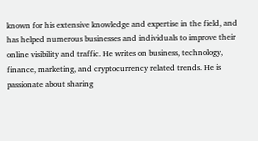known for his extensive knowledge and expertise in the field, and has helped numerous businesses and individuals to improve their online visibility and traffic. He writes on business, technology, finance, marketing, and cryptocurrency related trends. He is passionate about sharing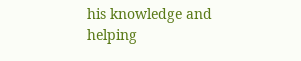his knowledge and helping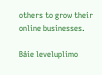others to grow their online businesses.

Bảie leveluplimo